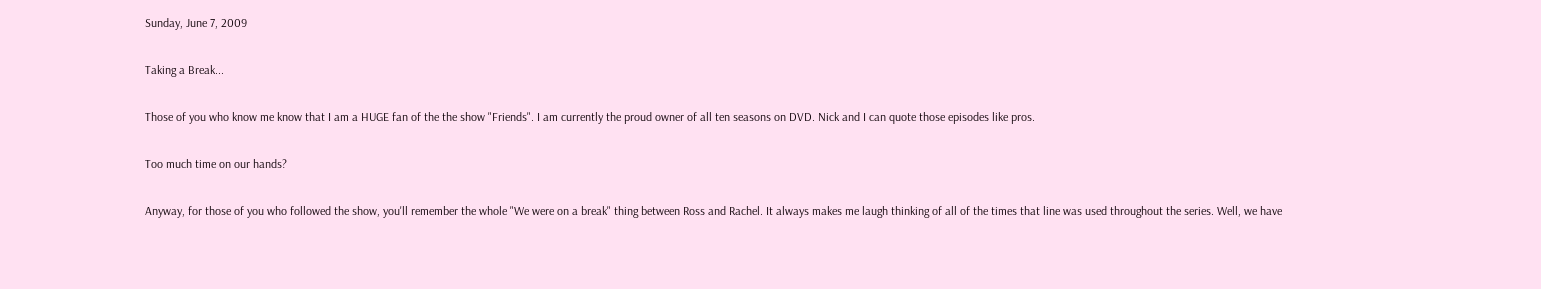Sunday, June 7, 2009

Taking a Break...

Those of you who know me know that I am a HUGE fan of the the show "Friends". I am currently the proud owner of all ten seasons on DVD. Nick and I can quote those episodes like pros.

Too much time on our hands?

Anyway, for those of you who followed the show, you'll remember the whole "We were on a break" thing between Ross and Rachel. It always makes me laugh thinking of all of the times that line was used throughout the series. Well, we have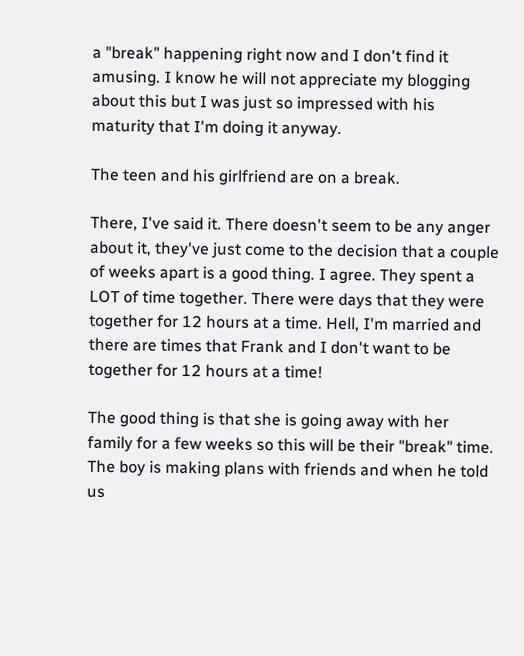a "break" happening right now and I don't find it amusing. I know he will not appreciate my blogging about this but I was just so impressed with his maturity that I'm doing it anyway.

The teen and his girlfriend are on a break.

There, I've said it. There doesn't seem to be any anger about it, they've just come to the decision that a couple of weeks apart is a good thing. I agree. They spent a LOT of time together. There were days that they were together for 12 hours at a time. Hell, I'm married and there are times that Frank and I don't want to be together for 12 hours at a time!

The good thing is that she is going away with her family for a few weeks so this will be their "break" time. The boy is making plans with friends and when he told us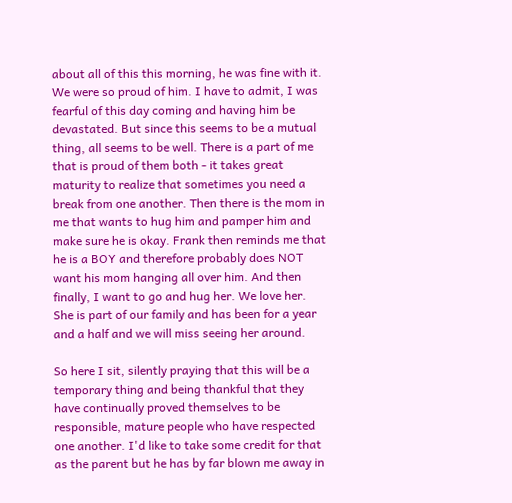about all of this this morning, he was fine with it. We were so proud of him. I have to admit, I was fearful of this day coming and having him be devastated. But since this seems to be a mutual thing, all seems to be well. There is a part of me that is proud of them both - it takes great maturity to realize that sometimes you need a break from one another. Then there is the mom in me that wants to hug him and pamper him and make sure he is okay. Frank then reminds me that he is a BOY and therefore probably does NOT want his mom hanging all over him. And then finally, I want to go and hug her. We love her. She is part of our family and has been for a year and a half and we will miss seeing her around.

So here I sit, silently praying that this will be a temporary thing and being thankful that they have continually proved themselves to be responsible, mature people who have respected one another. I'd like to take some credit for that as the parent but he has by far blown me away in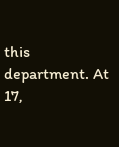this department. At 17,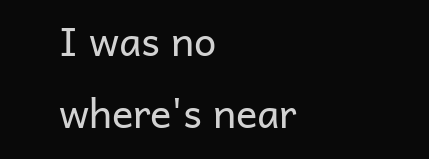I was no where's near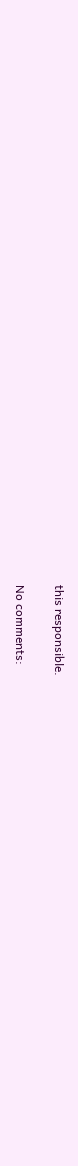this responsible.

No comments: